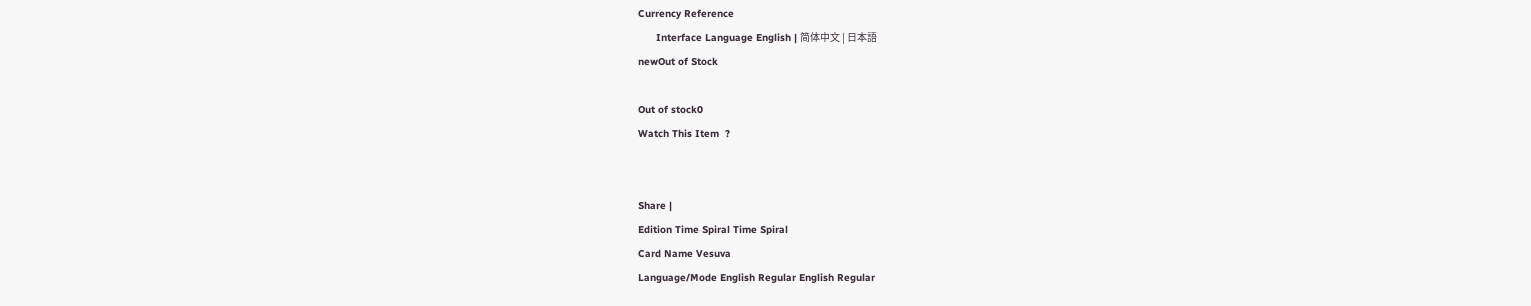Currency Reference
      Interface Language English | 简体中文 | 日本語
newOut of Stock

Out of stock0
Watch This Item  ?


Share |
Edition Time Spiral Time Spiral
Card Name Vesuva
Language/Mode English Regular English Regular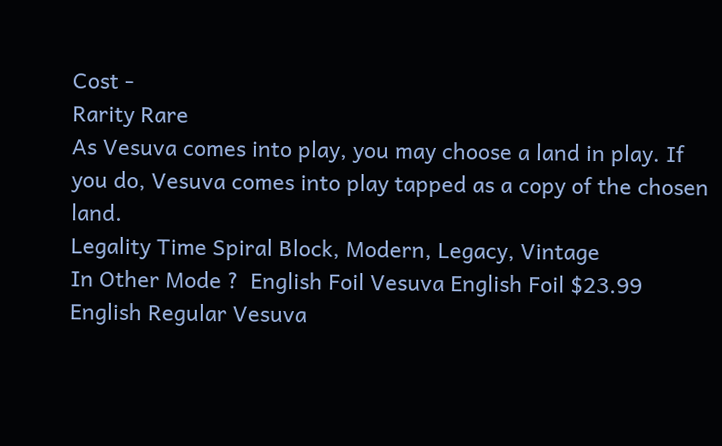Cost -
Rarity Rare
As Vesuva comes into play, you may choose a land in play. If you do, Vesuva comes into play tapped as a copy of the chosen land.
Legality Time Spiral Block, Modern, Legacy, Vintage
In Other Mode ?  English Foil Vesuva English Foil $23.99
English Regular Vesuva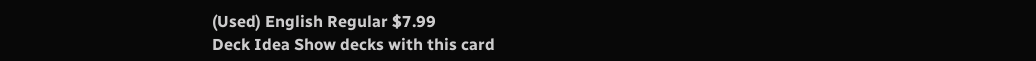(Used) English Regular $7.99
Deck Idea Show decks with this card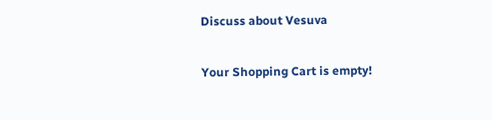Discuss about Vesuva

Your Shopping Cart is empty!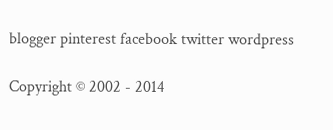blogger pinterest facebook twitter wordpress

Copyright © 2002 - 2014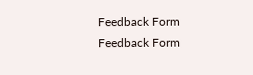Feedback Form
Feedback Form